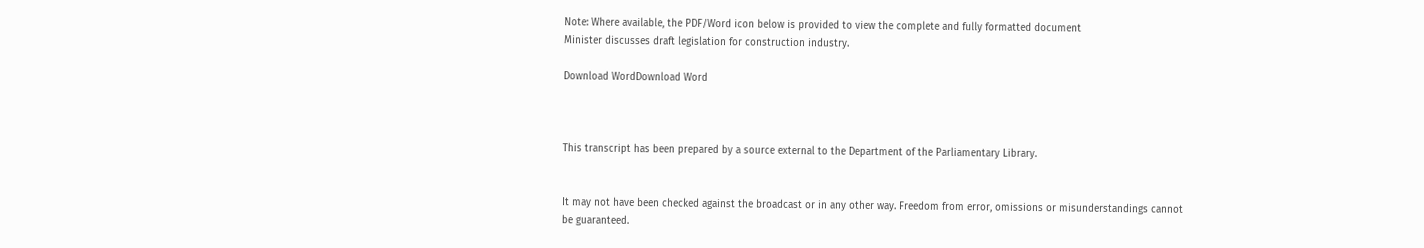Note: Where available, the PDF/Word icon below is provided to view the complete and fully formatted document
Minister discusses draft legislation for construction industry.

Download WordDownload Word



This transcript has been prepared by a source external to the Department of the Parliamentary Library.


It may not have been checked against the broadcast or in any other way. Freedom from error, omissions or misunderstandings cannot be guaranteed.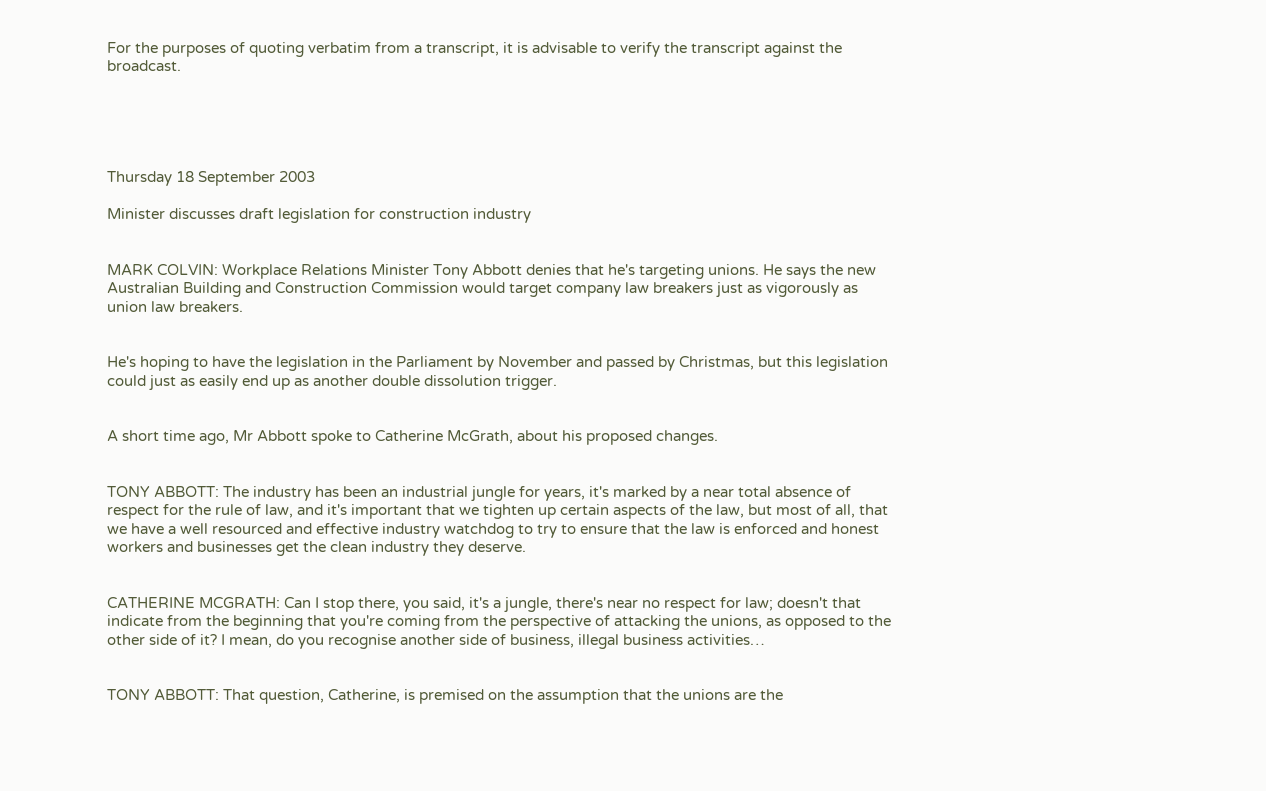For the purposes of quoting verbatim from a transcript, it is advisable to verify the transcript against the broadcast.





Thursday 18 September 2003

Minister discusses draft legislation for construction industry


MARK COLVIN: Workplace Relations Minister Tony Abbott denies that he's targeting unions. He says the new Australian Building and Construction Commission would target company law breakers just as vigorously as union law breakers.


He's hoping to have the legislation in the Parliament by November and passed by Christmas, but this legislation could just as easily end up as another double dissolution trigger.


A short time ago, Mr Abbott spoke to Catherine McGrath, about his proposed changes.


TONY ABBOTT: The industry has been an industrial jungle for years, it's marked by a near total absence of respect for the rule of law, and it's important that we tighten up certain aspects of the law, but most of all, that we have a well resourced and effective industry watchdog to try to ensure that the law is enforced and honest workers and businesses get the clean industry they deserve.


CATHERINE MCGRATH: Can I stop there, you said, it's a jungle, there's near no respect for law; doesn't that indicate from the beginning that you're coming from the perspective of attacking the unions, as opposed to the other side of it? I mean, do you recognise another side of business, illegal business activities…


TONY ABBOTT: That question, Catherine, is premised on the assumption that the unions are the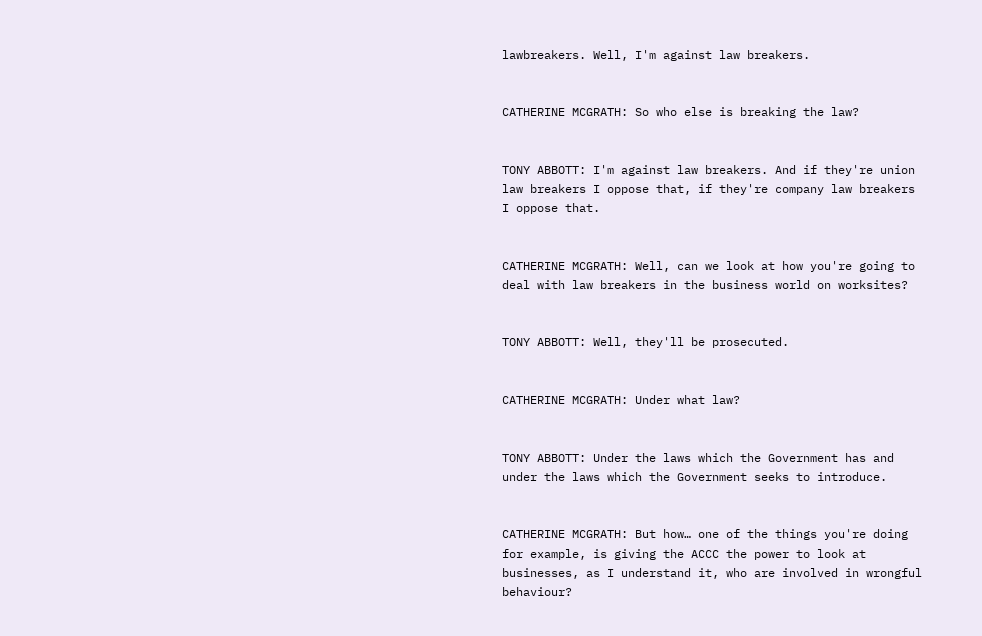lawbreakers. Well, I'm against law breakers.


CATHERINE MCGRATH: So who else is breaking the law?


TONY ABBOTT: I'm against law breakers. And if they're union law breakers I oppose that, if they're company law breakers I oppose that.


CATHERINE MCGRATH: Well, can we look at how you're going to deal with law breakers in the business world on worksites?


TONY ABBOTT: Well, they'll be prosecuted.


CATHERINE MCGRATH: Under what law?


TONY ABBOTT: Under the laws which the Government has and under the laws which the Government seeks to introduce.


CATHERINE MCGRATH: But how… one of the things you're doing for example, is giving the ACCC the power to look at businesses, as I understand it, who are involved in wrongful behaviour?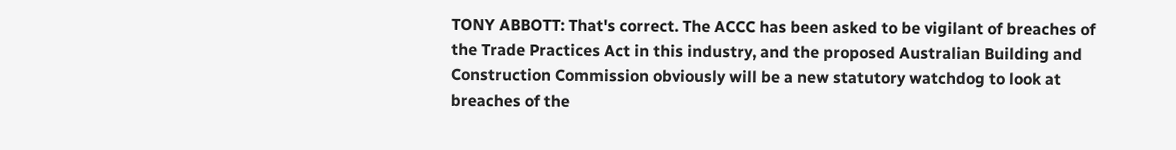TONY ABBOTT: That's correct. The ACCC has been asked to be vigilant of breaches of the Trade Practices Act in this industry, and the proposed Australian Building and Construction Commission obviously will be a new statutory watchdog to look at breaches of the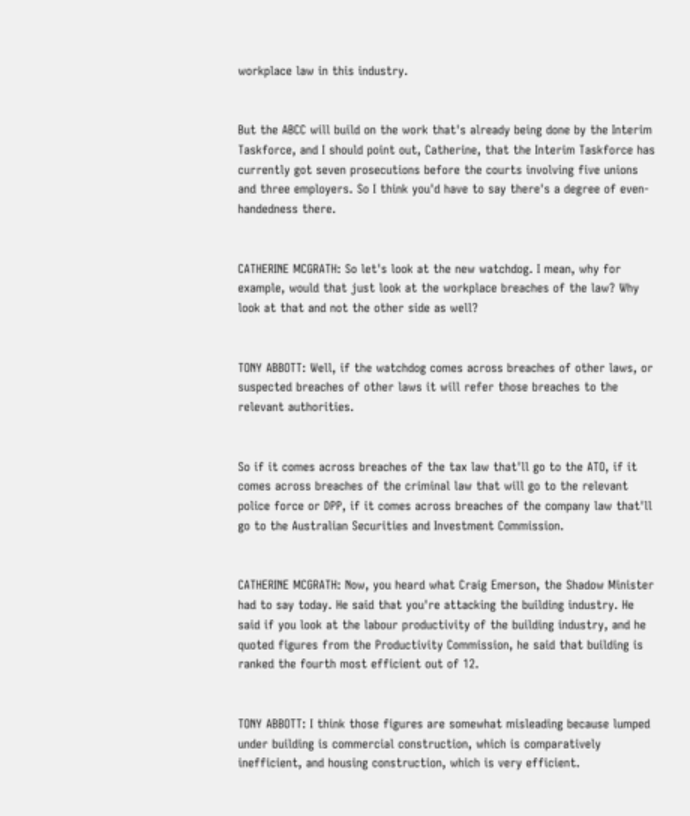workplace law in this industry.


But the ABCC will build on the work that's already being done by the Interim Taskforce, and I should point out, Catherine, that the Interim Taskforce has currently got seven prosecutions before the courts involving five unions and three employers. So I think you'd have to say there's a degree of even-handedness there.


CATHERINE MCGRATH: So let's look at the new watchdog. I mean, why for example, would that just look at the workplace breaches of the law? Why look at that and not the other side as well?


TONY ABBOTT: Well, if the watchdog comes across breaches of other laws, or suspected breaches of other laws it will refer those breaches to the relevant authorities.


So if it comes across breaches of the tax law that'll go to the ATO, if it comes across breaches of the criminal law that will go to the relevant police force or DPP, if it comes across breaches of the company law that'll go to the Australian Securities and Investment Commission.


CATHERINE MCGRATH: Now, you heard what Craig Emerson, the Shadow Minister had to say today. He said that you're attacking the building industry. He said if you look at the labour productivity of the building industry, and he quoted figures from the Productivity Commission, he said that building is ranked the fourth most efficient out of 12.


TONY ABBOTT: I think those figures are somewhat misleading because lumped under building is commercial construction, which is comparatively inefficient, and housing construction, which is very efficient.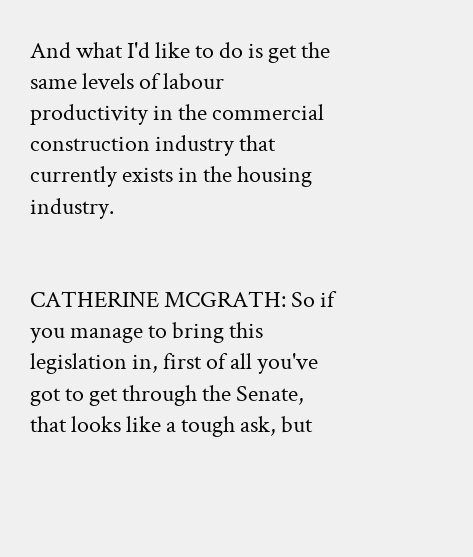And what I'd like to do is get the same levels of labour productivity in the commercial construction industry that currently exists in the housing industry.


CATHERINE MCGRATH: So if you manage to bring this legislation in, first of all you've got to get through the Senate, that looks like a tough ask, but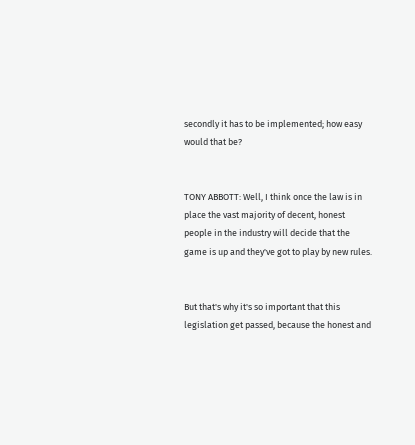secondly it has to be implemented; how easy would that be?


TONY ABBOTT: Well, I think once the law is in place the vast majority of decent, honest people in the industry will decide that the game is up and they've got to play by new rules.


But that's why it's so important that this legislation get passed, because the honest and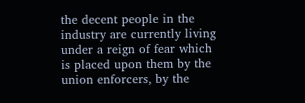the decent people in the industry are currently living under a reign of fear which is placed upon them by the union enforcers, by the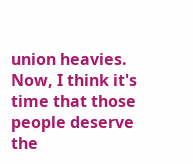union heavies. Now, I think it's time that those people deserve the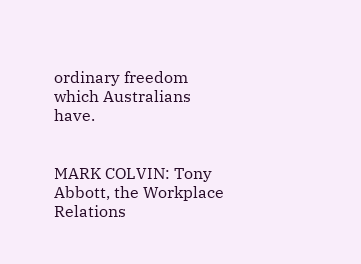ordinary freedom which Australians have.


MARK COLVIN: Tony Abbott, the Workplace Relations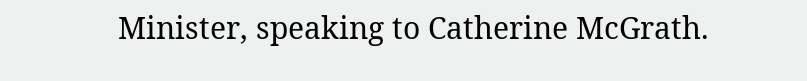Minister, speaking to Catherine McGrath.